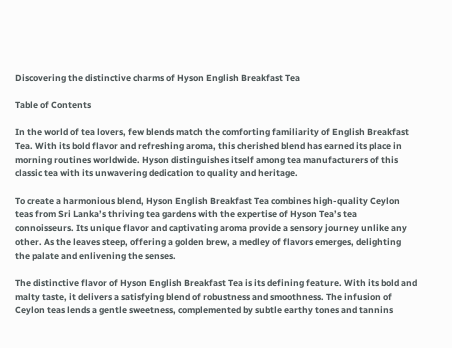Discovering the distinctive charms of Hyson English Breakfast Tea

Table of Contents

In the world of tea lovers, few blends match the comforting familiarity of English Breakfast Tea. With its bold flavor and refreshing aroma, this cherished blend has earned its place in morning routines worldwide. Hyson distinguishes itself among tea manufacturers of this classic tea with its unwavering dedication to quality and heritage.

To create a harmonious blend, Hyson English Breakfast Tea combines high-quality Ceylon teas from Sri Lanka’s thriving tea gardens with the expertise of Hyson Tea’s tea connoisseurs. Its unique flavor and captivating aroma provide a sensory journey unlike any other. As the leaves steep, offering a golden brew, a medley of flavors emerges, delighting the palate and enlivening the senses.

The distinctive flavor of Hyson English Breakfast Tea is its defining feature. With its bold and malty taste, it delivers a satisfying blend of robustness and smoothness. The infusion of Ceylon teas lends a gentle sweetness, complemented by subtle earthy tones and tannins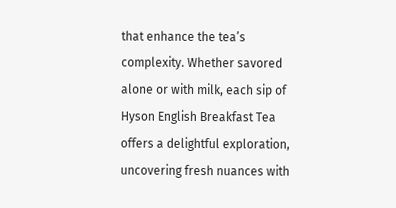that enhance the tea’s complexity. Whether savored alone or with milk, each sip of Hyson English Breakfast Tea offers a delightful exploration, uncovering fresh nuances with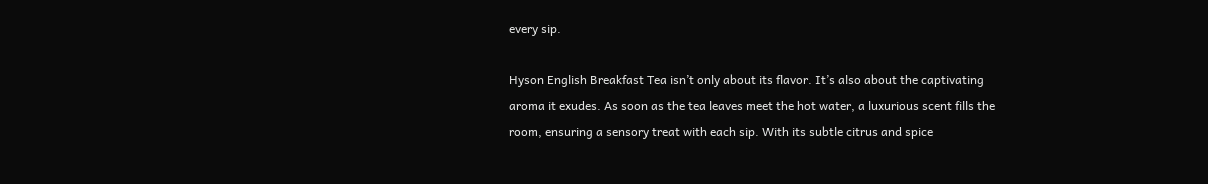every sip.

Hyson English Breakfast Tea isn’t only about its flavor. It’s also about the captivating aroma it exudes. As soon as the tea leaves meet the hot water, a luxurious scent fills the room, ensuring a sensory treat with each sip. With its subtle citrus and spice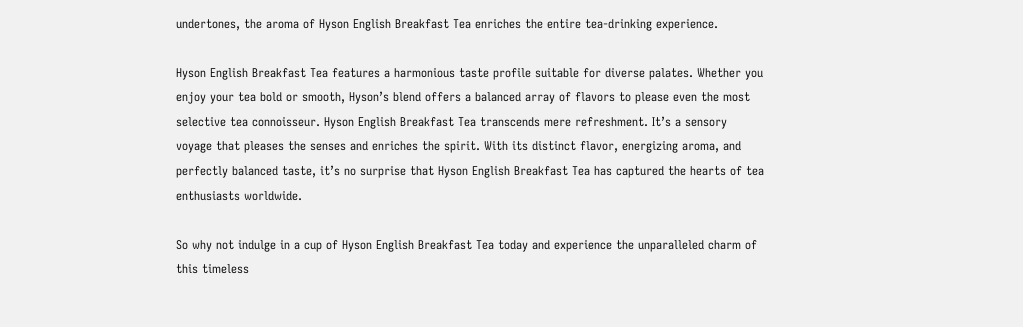undertones, the aroma of Hyson English Breakfast Tea enriches the entire tea-drinking experience.

Hyson English Breakfast Tea features a harmonious taste profile suitable for diverse palates. Whether you enjoy your tea bold or smooth, Hyson’s blend offers a balanced array of flavors to please even the most selective tea connoisseur. Hyson English Breakfast Tea transcends mere refreshment. It’s a sensory voyage that pleases the senses and enriches the spirit. With its distinct flavor, energizing aroma, and perfectly balanced taste, it’s no surprise that Hyson English Breakfast Tea has captured the hearts of tea enthusiasts worldwide.

So why not indulge in a cup of Hyson English Breakfast Tea today and experience the unparalleled charm of this timeless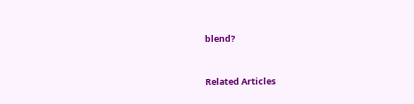blend?


Related Articles